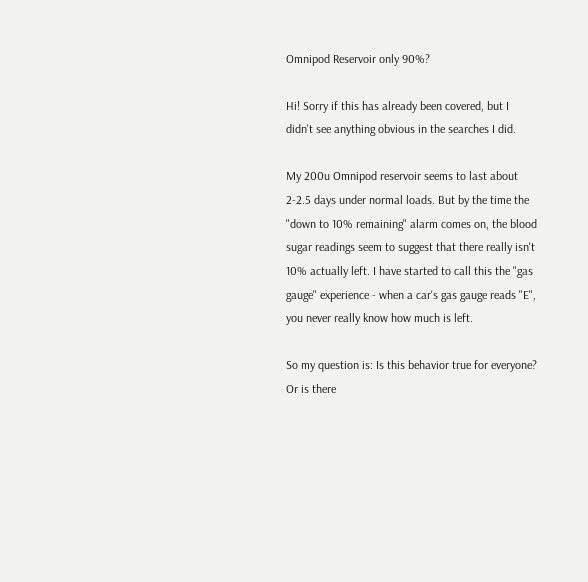Omnipod Reservoir only 90%?

Hi! Sorry if this has already been covered, but I didn't see anything obvious in the searches I did.

My 200u Omnipod reservoir seems to last about 2-2.5 days under normal loads. But by the time the "down to 10% remaining" alarm comes on, the blood sugar readings seem to suggest that there really isn't 10% actually left. I have started to call this the "gas gauge" experience - when a car's gas gauge reads "E", you never really know how much is left.

So my question is: Is this behavior true for everyone? Or is there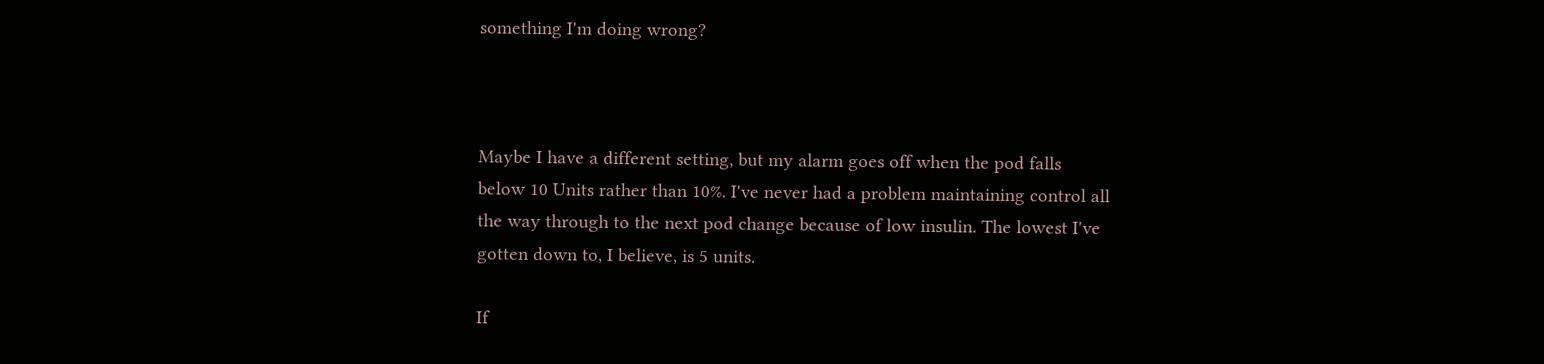something I'm doing wrong?



Maybe I have a different setting, but my alarm goes off when the pod falls below 10 Units rather than 10%. I've never had a problem maintaining control all the way through to the next pod change because of low insulin. The lowest I've gotten down to, I believe, is 5 units.

If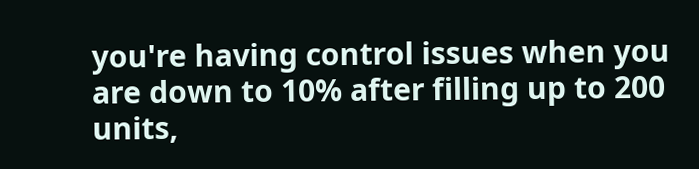you're having control issues when you are down to 10% after filling up to 200 units,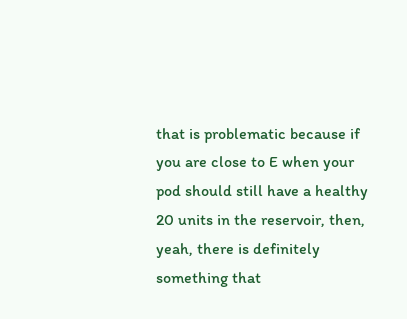that is problematic because if you are close to E when your pod should still have a healthy 20 units in the reservoir, then, yeah, there is definitely something that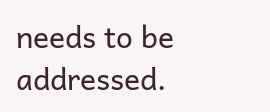needs to be addressed.